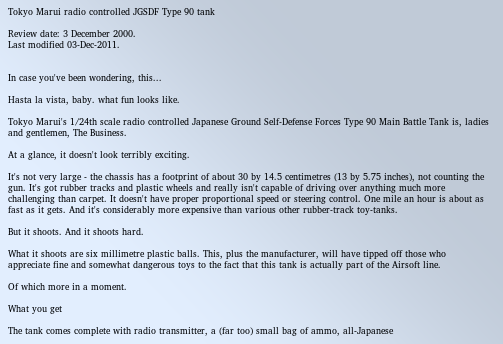Tokyo Marui radio controlled JGSDF Type 90 tank

Review date: 3 December 2000.
Last modified 03-Dec-2011.


In case you've been wondering, this...

Hasta la vista, baby. what fun looks like.

Tokyo Marui's 1/24th scale radio controlled Japanese Ground Self-Defense Forces Type 90 Main Battle Tank is, ladies and gentlemen, The Business.

At a glance, it doesn't look terribly exciting.

It's not very large - the chassis has a footprint of about 30 by 14.5 centimetres (13 by 5.75 inches), not counting the gun. It's got rubber tracks and plastic wheels and really isn't capable of driving over anything much more challenging than carpet. It doesn't have proper proportional speed or steering control. One mile an hour is about as fast as it gets. And it's considerably more expensive than various other rubber-track toy-tanks.

But it shoots. And it shoots hard.

What it shoots are six millimetre plastic balls. This, plus the manufacturer, will have tipped off those who appreciate fine and somewhat dangerous toys to the fact that this tank is actually part of the Airsoft line.

Of which more in a moment.

What you get

The tank comes complete with radio transmitter, a (far too) small bag of ammo, all-Japanese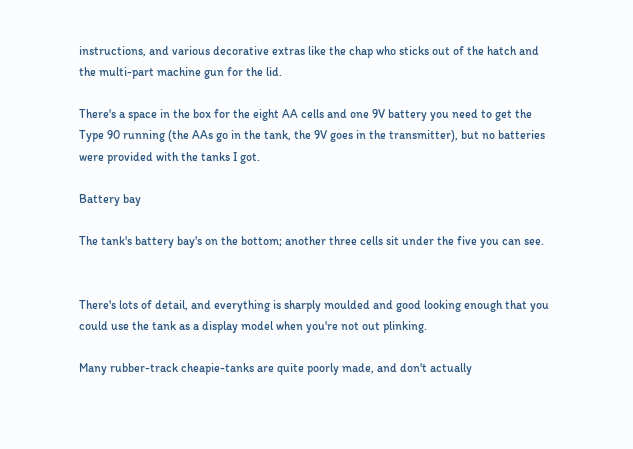instructions, and various decorative extras like the chap who sticks out of the hatch and the multi-part machine gun for the lid.

There's a space in the box for the eight AA cells and one 9V battery you need to get the Type 90 running (the AAs go in the tank, the 9V goes in the transmitter), but no batteries were provided with the tanks I got.

Battery bay

The tank's battery bay's on the bottom; another three cells sit under the five you can see.


There's lots of detail, and everything is sharply moulded and good looking enough that you could use the tank as a display model when you're not out plinking.

Many rubber-track cheapie-tanks are quite poorly made, and don't actually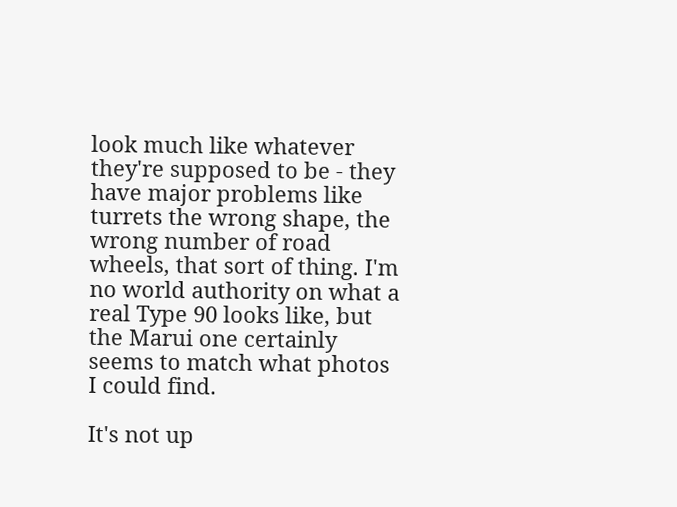look much like whatever they're supposed to be - they have major problems like turrets the wrong shape, the wrong number of road wheels, that sort of thing. I'm no world authority on what a real Type 90 looks like, but the Marui one certainly seems to match what photos I could find.

It's not up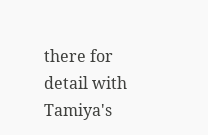there for detail with Tamiya's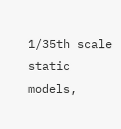1/35th scale static models,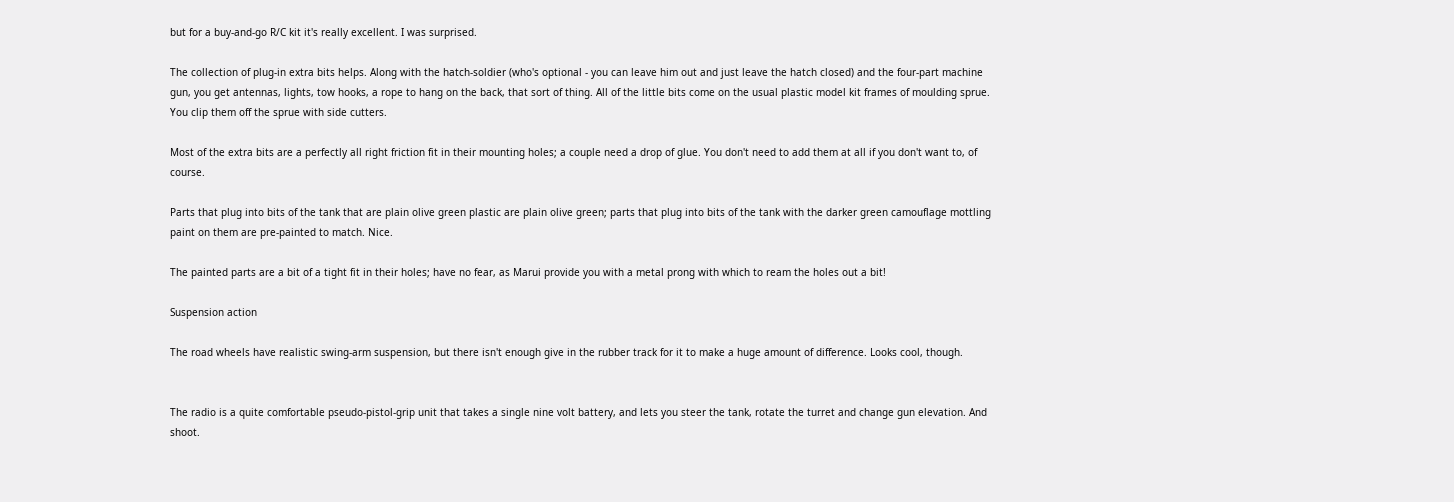but for a buy-and-go R/C kit it's really excellent. I was surprised.

The collection of plug-in extra bits helps. Along with the hatch-soldier (who's optional - you can leave him out and just leave the hatch closed) and the four-part machine gun, you get antennas, lights, tow hooks, a rope to hang on the back, that sort of thing. All of the little bits come on the usual plastic model kit frames of moulding sprue. You clip them off the sprue with side cutters.

Most of the extra bits are a perfectly all right friction fit in their mounting holes; a couple need a drop of glue. You don't need to add them at all if you don't want to, of course.

Parts that plug into bits of the tank that are plain olive green plastic are plain olive green; parts that plug into bits of the tank with the darker green camouflage mottling paint on them are pre-painted to match. Nice.

The painted parts are a bit of a tight fit in their holes; have no fear, as Marui provide you with a metal prong with which to ream the holes out a bit!

Suspension action

The road wheels have realistic swing-arm suspension, but there isn't enough give in the rubber track for it to make a huge amount of difference. Looks cool, though.


The radio is a quite comfortable pseudo-pistol-grip unit that takes a single nine volt battery, and lets you steer the tank, rotate the turret and change gun elevation. And shoot.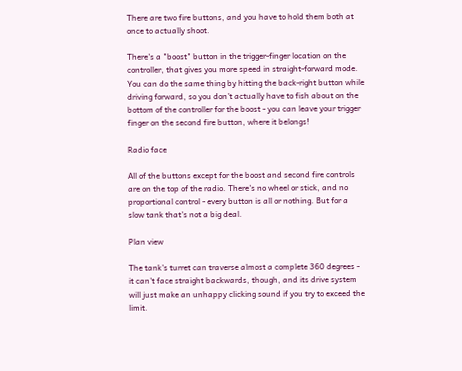There are two fire buttons, and you have to hold them both at once to actually shoot.

There's a "boost" button in the trigger-finger location on the controller, that gives you more speed in straight-forward mode. You can do the same thing by hitting the back-right button while driving forward, so you don't actually have to fish about on the bottom of the controller for the boost - you can leave your trigger finger on the second fire button, where it belongs!

Radio face

All of the buttons except for the boost and second fire controls are on the top of the radio. There's no wheel or stick, and no proportional control - every button is all or nothing. But for a slow tank that's not a big deal.

Plan view

The tank's turret can traverse almost a complete 360 degrees - it can't face straight backwards, though, and its drive system will just make an unhappy clicking sound if you try to exceed the limit.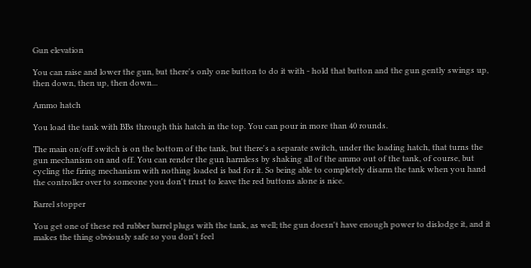Gun elevation

You can raise and lower the gun, but there's only one button to do it with - hold that button and the gun gently swings up, then down, then up, then down...

Ammo hatch

You load the tank with BBs through this hatch in the top. You can pour in more than 40 rounds.

The main on/off switch is on the bottom of the tank, but there's a separate switch, under the loading hatch, that turns the gun mechanism on and off. You can render the gun harmless by shaking all of the ammo out of the tank, of course, but cycling the firing mechanism with nothing loaded is bad for it. So being able to completely disarm the tank when you hand the controller over to someone you don't trust to leave the red buttons alone is nice.

Barrel stopper

You get one of these red rubber barrel plugs with the tank, as well; the gun doesn't have enough power to dislodge it, and it makes the thing obviously safe so you don't feel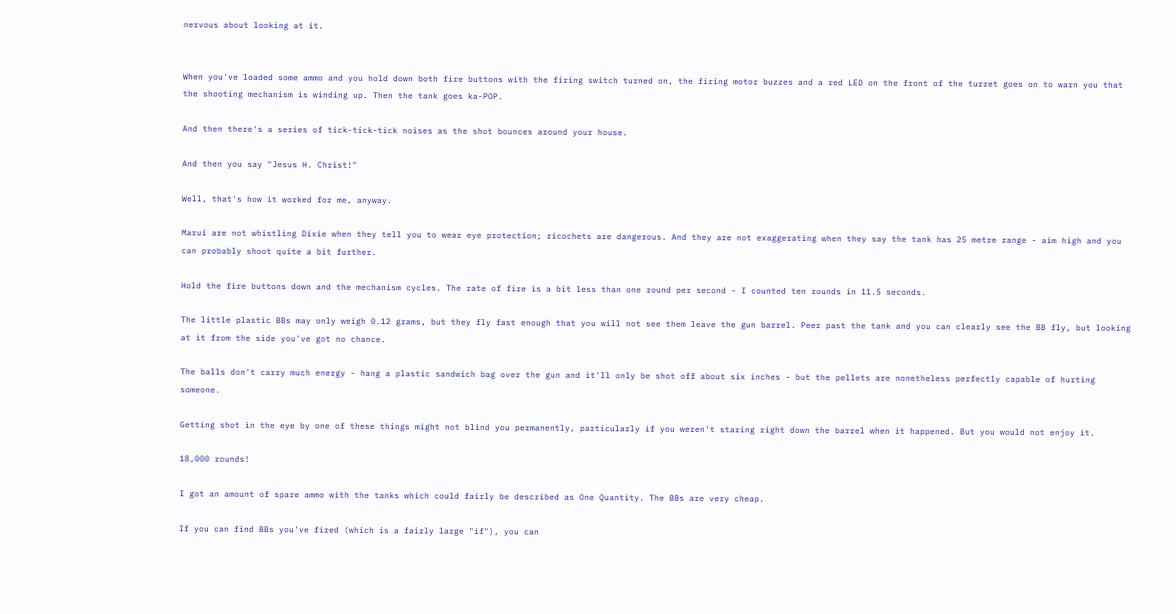nervous about looking at it.


When you've loaded some ammo and you hold down both fire buttons with the firing switch turned on, the firing motor buzzes and a red LED on the front of the turret goes on to warn you that the shooting mechanism is winding up. Then the tank goes ka-POP.

And then there's a series of tick-tick-tick noises as the shot bounces around your house.

And then you say "Jesus H. Christ!"

Well, that's how it worked for me, anyway.

Marui are not whistling Dixie when they tell you to wear eye protection; ricochets are dangerous. And they are not exaggerating when they say the tank has 25 metre range - aim high and you can probably shoot quite a bit further.

Hold the fire buttons down and the mechanism cycles. The rate of fire is a bit less than one round per second - I counted ten rounds in 11.5 seconds.

The little plastic BBs may only weigh 0.12 grams, but they fly fast enough that you will not see them leave the gun barrel. Peer past the tank and you can clearly see the BB fly, but looking at it from the side you've got no chance.

The balls don't carry much energy - hang a plastic sandwich bag over the gun and it'll only be shot off about six inches - but the pellets are nonetheless perfectly capable of hurting someone.

Getting shot in the eye by one of these things might not blind you permanently, particularly if you weren't staring right down the barrel when it happened. But you would not enjoy it.

18,000 rounds!

I got an amount of spare ammo with the tanks which could fairly be described as One Quantity. The BBs are very cheap.

If you can find BBs you've fired (which is a fairly large "if"), you can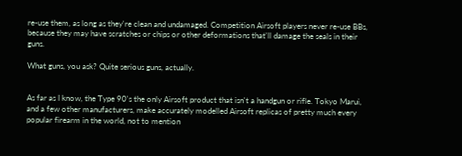re-use them, as long as they're clean and undamaged. Competition Airsoft players never re-use BBs, because they may have scratches or chips or other deformations that'll damage the seals in their guns.

What guns, you ask? Quite serious guns, actually.


As far as I know, the Type 90's the only Airsoft product that isn't a handgun or rifle. Tokyo Marui, and a few other manufacturers, make accurately modelled Airsoft replicas of pretty much every popular firearm in the world, not to mention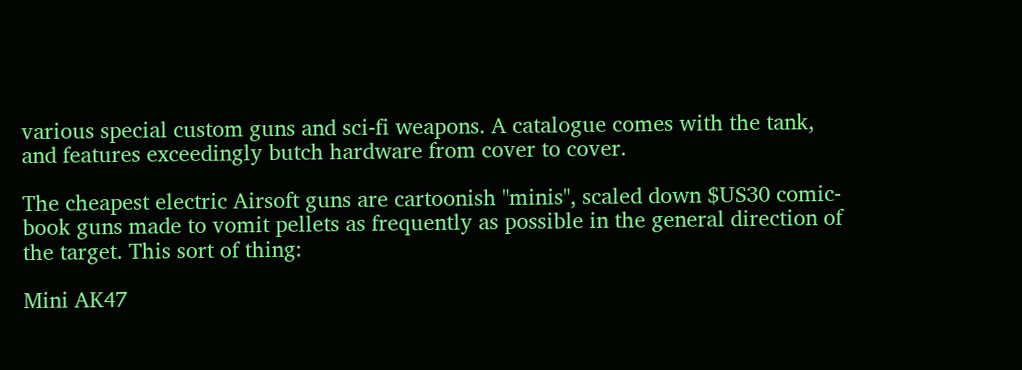various special custom guns and sci-fi weapons. A catalogue comes with the tank, and features exceedingly butch hardware from cover to cover.

The cheapest electric Airsoft guns are cartoonish "minis", scaled down $US30 comic-book guns made to vomit pellets as frequently as possible in the general direction of the target. This sort of thing:

Mini AK47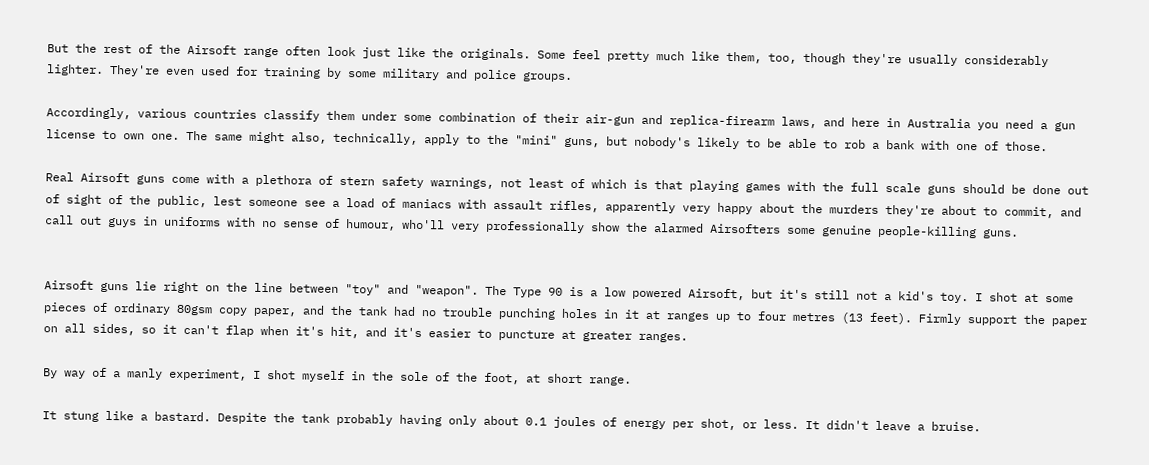But the rest of the Airsoft range often look just like the originals. Some feel pretty much like them, too, though they're usually considerably lighter. They're even used for training by some military and police groups.

Accordingly, various countries classify them under some combination of their air-gun and replica-firearm laws, and here in Australia you need a gun license to own one. The same might also, technically, apply to the "mini" guns, but nobody's likely to be able to rob a bank with one of those.

Real Airsoft guns come with a plethora of stern safety warnings, not least of which is that playing games with the full scale guns should be done out of sight of the public, lest someone see a load of maniacs with assault rifles, apparently very happy about the murders they're about to commit, and call out guys in uniforms with no sense of humour, who'll very professionally show the alarmed Airsofters some genuine people-killing guns.


Airsoft guns lie right on the line between "toy" and "weapon". The Type 90 is a low powered Airsoft, but it's still not a kid's toy. I shot at some pieces of ordinary 80gsm copy paper, and the tank had no trouble punching holes in it at ranges up to four metres (13 feet). Firmly support the paper on all sides, so it can't flap when it's hit, and it's easier to puncture at greater ranges.

By way of a manly experiment, I shot myself in the sole of the foot, at short range.

It stung like a bastard. Despite the tank probably having only about 0.1 joules of energy per shot, or less. It didn't leave a bruise.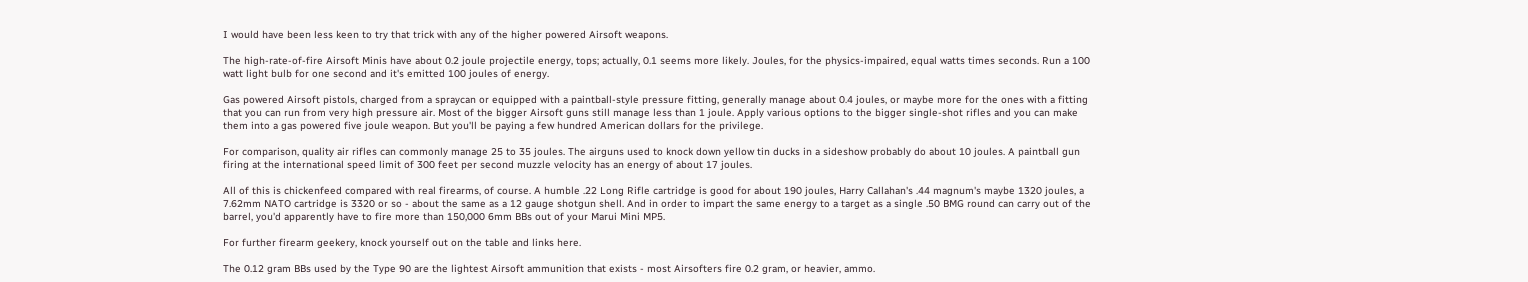I would have been less keen to try that trick with any of the higher powered Airsoft weapons.

The high-rate-of-fire Airsoft Minis have about 0.2 joule projectile energy, tops; actually, 0.1 seems more likely. Joules, for the physics-impaired, equal watts times seconds. Run a 100 watt light bulb for one second and it's emitted 100 joules of energy.

Gas powered Airsoft pistols, charged from a spraycan or equipped with a paintball-style pressure fitting, generally manage about 0.4 joules, or maybe more for the ones with a fitting that you can run from very high pressure air. Most of the bigger Airsoft guns still manage less than 1 joule. Apply various options to the bigger single-shot rifles and you can make them into a gas powered five joule weapon. But you'll be paying a few hundred American dollars for the privilege.

For comparison, quality air rifles can commonly manage 25 to 35 joules. The airguns used to knock down yellow tin ducks in a sideshow probably do about 10 joules. A paintball gun firing at the international speed limit of 300 feet per second muzzle velocity has an energy of about 17 joules.

All of this is chickenfeed compared with real firearms, of course. A humble .22 Long Rifle cartridge is good for about 190 joules, Harry Callahan's .44 magnum's maybe 1320 joules, a 7.62mm NATO cartridge is 3320 or so - about the same as a 12 gauge shotgun shell. And in order to impart the same energy to a target as a single .50 BMG round can carry out of the barrel, you'd apparently have to fire more than 150,000 6mm BBs out of your Marui Mini MP5.

For further firearm geekery, knock yourself out on the table and links here.

The 0.12 gram BBs used by the Type 90 are the lightest Airsoft ammunition that exists - most Airsofters fire 0.2 gram, or heavier, ammo.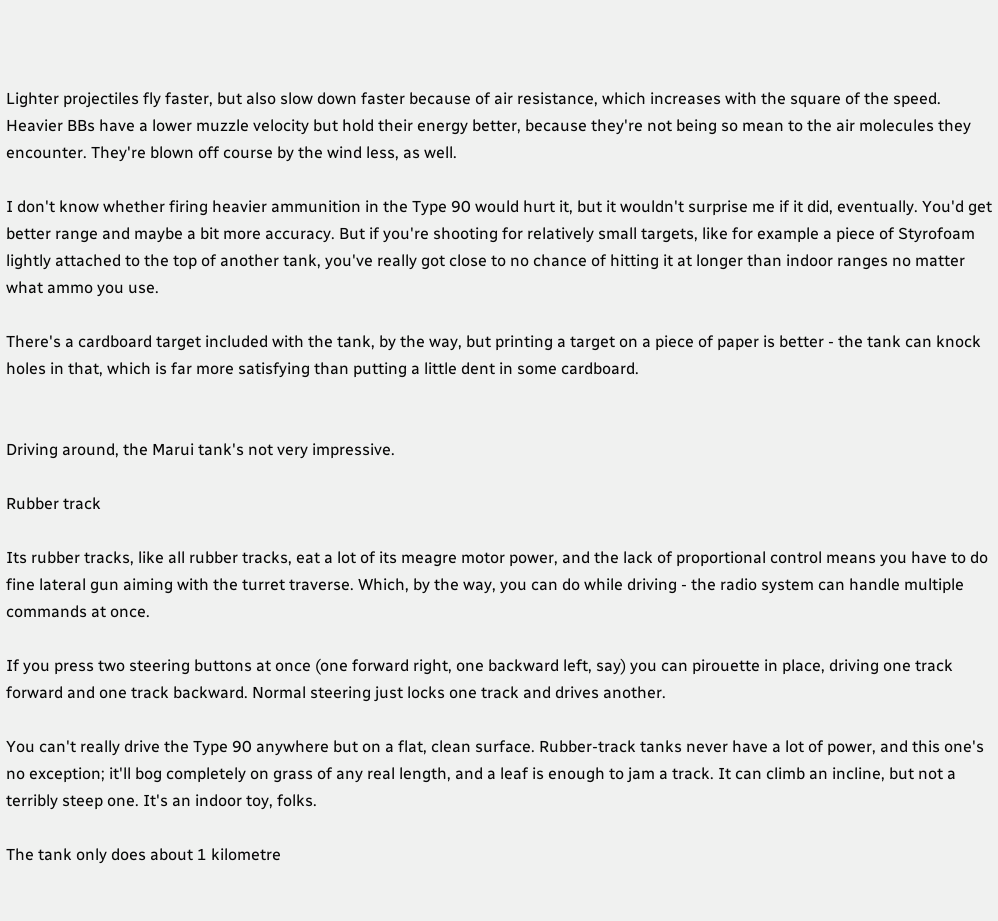Lighter projectiles fly faster, but also slow down faster because of air resistance, which increases with the square of the speed. Heavier BBs have a lower muzzle velocity but hold their energy better, because they're not being so mean to the air molecules they encounter. They're blown off course by the wind less, as well.

I don't know whether firing heavier ammunition in the Type 90 would hurt it, but it wouldn't surprise me if it did, eventually. You'd get better range and maybe a bit more accuracy. But if you're shooting for relatively small targets, like for example a piece of Styrofoam lightly attached to the top of another tank, you've really got close to no chance of hitting it at longer than indoor ranges no matter what ammo you use.

There's a cardboard target included with the tank, by the way, but printing a target on a piece of paper is better - the tank can knock holes in that, which is far more satisfying than putting a little dent in some cardboard.


Driving around, the Marui tank's not very impressive.

Rubber track

Its rubber tracks, like all rubber tracks, eat a lot of its meagre motor power, and the lack of proportional control means you have to do fine lateral gun aiming with the turret traverse. Which, by the way, you can do while driving - the radio system can handle multiple commands at once.

If you press two steering buttons at once (one forward right, one backward left, say) you can pirouette in place, driving one track forward and one track backward. Normal steering just locks one track and drives another.

You can't really drive the Type 90 anywhere but on a flat, clean surface. Rubber-track tanks never have a lot of power, and this one's no exception; it'll bog completely on grass of any real length, and a leaf is enough to jam a track. It can climb an incline, but not a terribly steep one. It's an indoor toy, folks.

The tank only does about 1 kilometre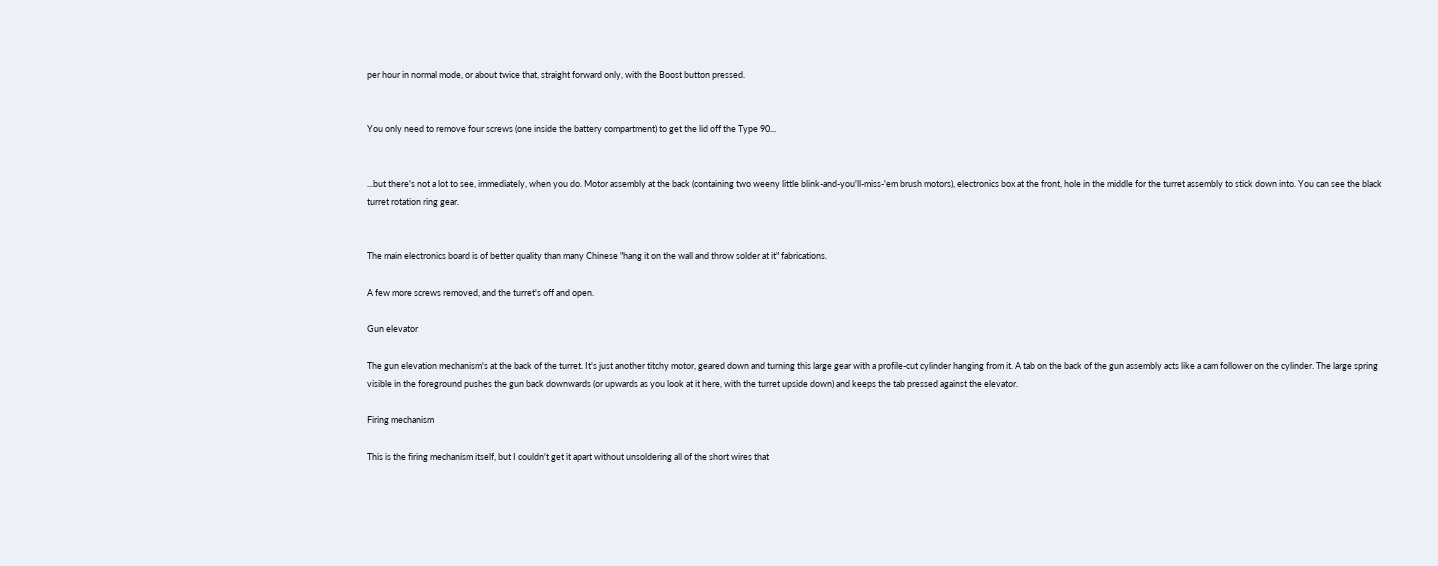per hour in normal mode, or about twice that, straight forward only, with the Boost button pressed.


You only need to remove four screws (one inside the battery compartment) to get the lid off the Type 90...


...but there's not a lot to see, immediately, when you do. Motor assembly at the back (containing two weeny little blink-and-you'll-miss-'em brush motors), electronics box at the front, hole in the middle for the turret assembly to stick down into. You can see the black turret rotation ring gear.


The main electronics board is of better quality than many Chinese "hang it on the wall and throw solder at it" fabrications.

A few more screws removed, and the turret's off and open.

Gun elevator

The gun elevation mechanism's at the back of the turret. It's just another titchy motor, geared down and turning this large gear with a profile-cut cylinder hanging from it. A tab on the back of the gun assembly acts like a cam follower on the cylinder. The large spring visible in the foreground pushes the gun back downwards (or upwards as you look at it here, with the turret upside down) and keeps the tab pressed against the elevator.

Firing mechanism

This is the firing mechanism itself, but I couldn't get it apart without unsoldering all of the short wires that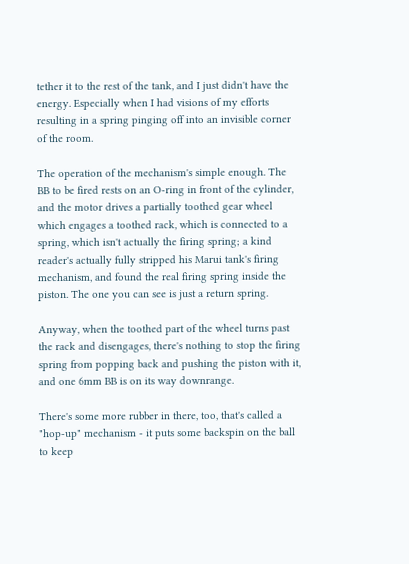tether it to the rest of the tank, and I just didn't have the energy. Especially when I had visions of my efforts resulting in a spring pinging off into an invisible corner of the room.

The operation of the mechanism's simple enough. The BB to be fired rests on an O-ring in front of the cylinder, and the motor drives a partially toothed gear wheel which engages a toothed rack, which is connected to a spring, which isn't actually the firing spring; a kind reader's actually fully stripped his Marui tank's firing mechanism, and found the real firing spring inside the piston. The one you can see is just a return spring.

Anyway, when the toothed part of the wheel turns past the rack and disengages, there's nothing to stop the firing spring from popping back and pushing the piston with it, and one 6mm BB is on its way downrange.

There's some more rubber in there, too, that's called a "hop-up" mechanism - it puts some backspin on the ball to keep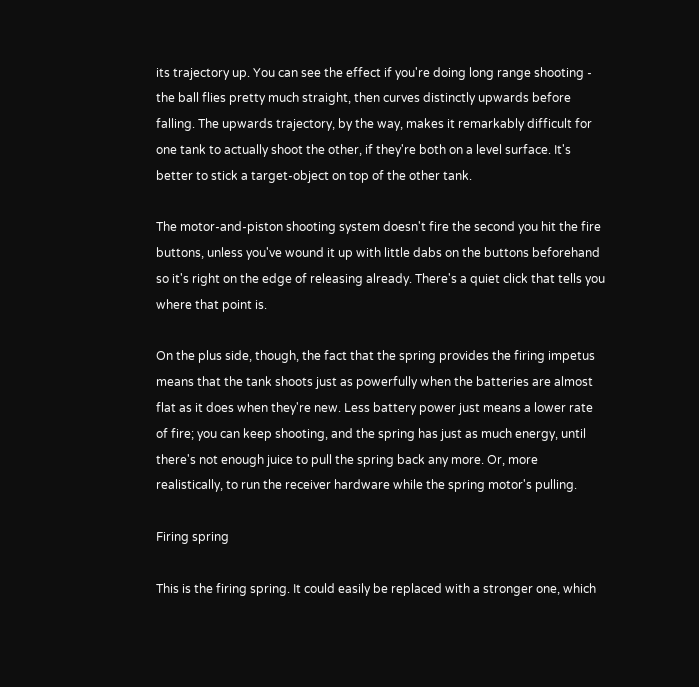its trajectory up. You can see the effect if you're doing long range shooting - the ball flies pretty much straight, then curves distinctly upwards before falling. The upwards trajectory, by the way, makes it remarkably difficult for one tank to actually shoot the other, if they're both on a level surface. It's better to stick a target-object on top of the other tank.

The motor-and-piston shooting system doesn't fire the second you hit the fire buttons, unless you've wound it up with little dabs on the buttons beforehand so it's right on the edge of releasing already. There's a quiet click that tells you where that point is.

On the plus side, though, the fact that the spring provides the firing impetus means that the tank shoots just as powerfully when the batteries are almost flat as it does when they're new. Less battery power just means a lower rate of fire; you can keep shooting, and the spring has just as much energy, until there's not enough juice to pull the spring back any more. Or, more realistically, to run the receiver hardware while the spring motor's pulling.

Firing spring

This is the firing spring. It could easily be replaced with a stronger one, which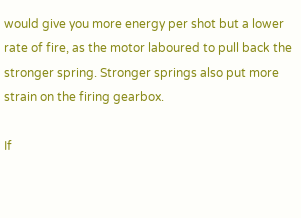would give you more energy per shot but a lower rate of fire, as the motor laboured to pull back the stronger spring. Stronger springs also put more strain on the firing gearbox.

If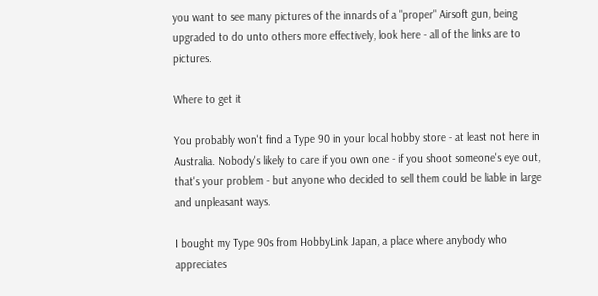you want to see many pictures of the innards of a "proper" Airsoft gun, being upgraded to do unto others more effectively, look here - all of the links are to pictures.

Where to get it

You probably won't find a Type 90 in your local hobby store - at least not here in Australia. Nobody's likely to care if you own one - if you shoot someone's eye out, that's your problem - but anyone who decided to sell them could be liable in large and unpleasant ways.

I bought my Type 90s from HobbyLink Japan, a place where anybody who appreciates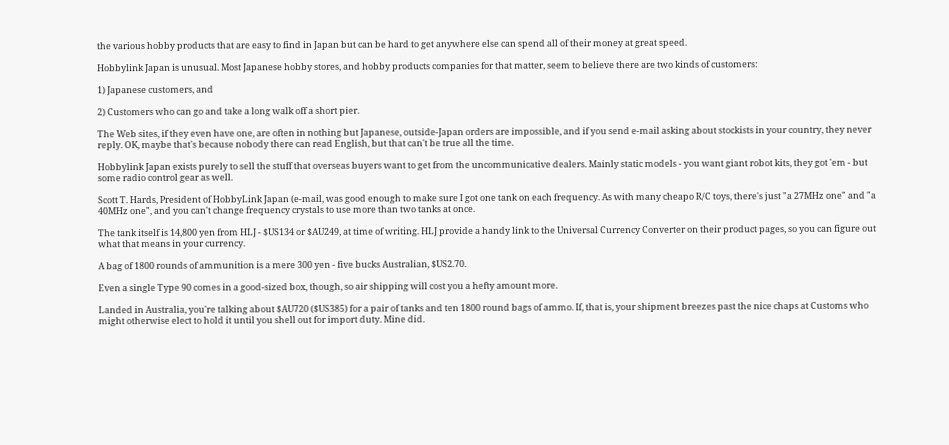the various hobby products that are easy to find in Japan but can be hard to get anywhere else can spend all of their money at great speed.

Hobbylink Japan is unusual. Most Japanese hobby stores, and hobby products companies for that matter, seem to believe there are two kinds of customers:

1) Japanese customers, and

2) Customers who can go and take a long walk off a short pier.

The Web sites, if they even have one, are often in nothing but Japanese, outside-Japan orders are impossible, and if you send e-mail asking about stockists in your country, they never reply. OK, maybe that's because nobody there can read English, but that can't be true all the time.

Hobbylink Japan exists purely to sell the stuff that overseas buyers want to get from the uncommunicative dealers. Mainly static models - you want giant robot kits, they got 'em - but some radio control gear as well.

Scott T. Hards, President of HobbyLink Japan (e-mail, was good enough to make sure I got one tank on each frequency. As with many cheapo R/C toys, there's just "a 27MHz one" and "a 40MHz one", and you can't change frequency crystals to use more than two tanks at once.

The tank itself is 14,800 yen from HLJ - $US134 or $AU249, at time of writing. HLJ provide a handy link to the Universal Currency Converter on their product pages, so you can figure out what that means in your currency.

A bag of 1800 rounds of ammunition is a mere 300 yen - five bucks Australian, $US2.70.

Even a single Type 90 comes in a good-sized box, though, so air shipping will cost you a hefty amount more.

Landed in Australia, you're talking about $AU720 ($US385) for a pair of tanks and ten 1800 round bags of ammo. If, that is, your shipment breezes past the nice chaps at Customs who might otherwise elect to hold it until you shell out for import duty. Mine did.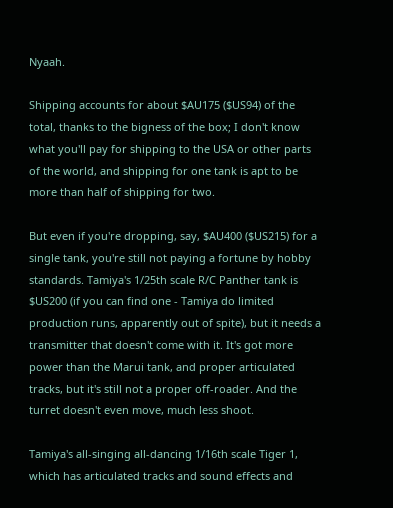Nyaah.

Shipping accounts for about $AU175 ($US94) of the total, thanks to the bigness of the box; I don't know what you'll pay for shipping to the USA or other parts of the world, and shipping for one tank is apt to be more than half of shipping for two.

But even if you're dropping, say, $AU400 ($US215) for a single tank, you're still not paying a fortune by hobby standards. Tamiya's 1/25th scale R/C Panther tank is $US200 (if you can find one - Tamiya do limited production runs, apparently out of spite), but it needs a transmitter that doesn't come with it. It's got more power than the Marui tank, and proper articulated tracks, but it's still not a proper off-roader. And the turret doesn't even move, much less shoot.

Tamiya's all-singing all-dancing 1/16th scale Tiger 1, which has articulated tracks and sound effects and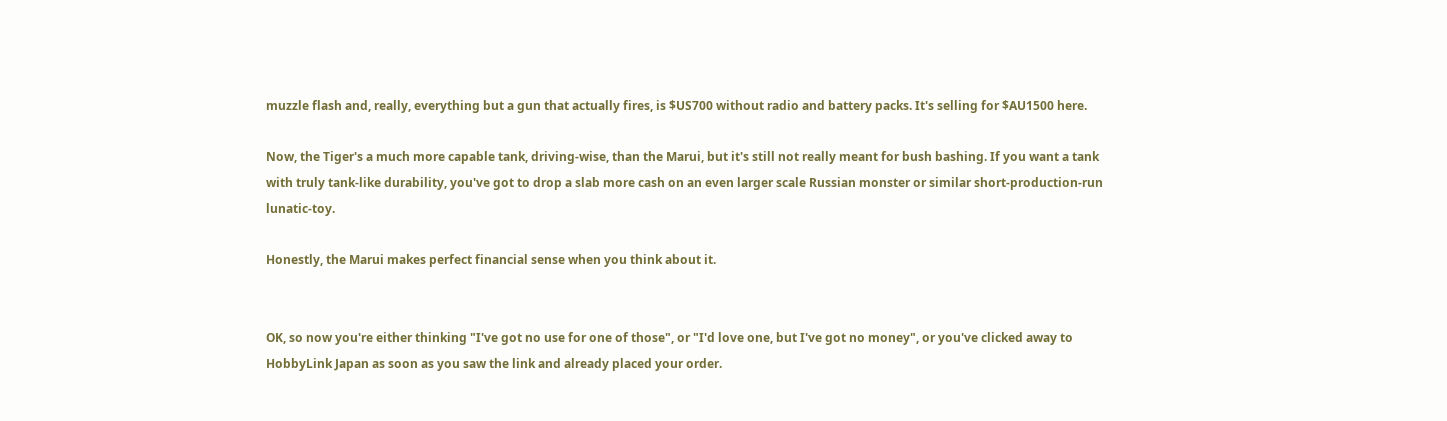muzzle flash and, really, everything but a gun that actually fires, is $US700 without radio and battery packs. It's selling for $AU1500 here.

Now, the Tiger's a much more capable tank, driving-wise, than the Marui, but it's still not really meant for bush bashing. If you want a tank with truly tank-like durability, you've got to drop a slab more cash on an even larger scale Russian monster or similar short-production-run lunatic-toy.

Honestly, the Marui makes perfect financial sense when you think about it.


OK, so now you're either thinking "I've got no use for one of those", or "I'd love one, but I've got no money", or you've clicked away to HobbyLink Japan as soon as you saw the link and already placed your order.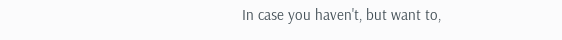In case you haven't, but want to,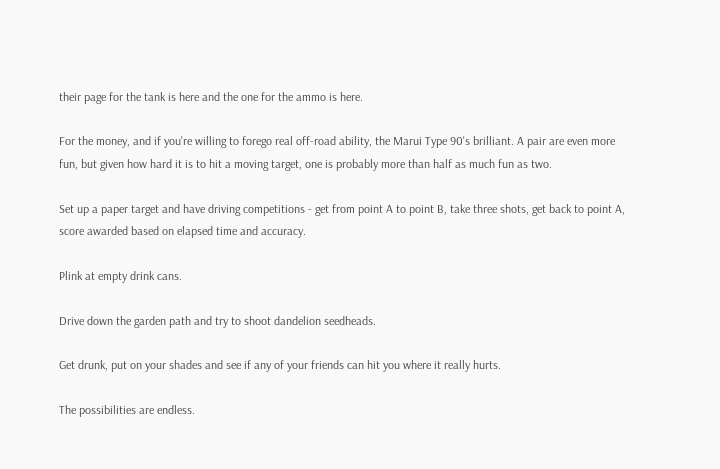their page for the tank is here and the one for the ammo is here.

For the money, and if you're willing to forego real off-road ability, the Marui Type 90's brilliant. A pair are even more fun, but given how hard it is to hit a moving target, one is probably more than half as much fun as two.

Set up a paper target and have driving competitions - get from point A to point B, take three shots, get back to point A, score awarded based on elapsed time and accuracy.

Plink at empty drink cans.

Drive down the garden path and try to shoot dandelion seedheads.

Get drunk, put on your shades and see if any of your friends can hit you where it really hurts.

The possibilities are endless.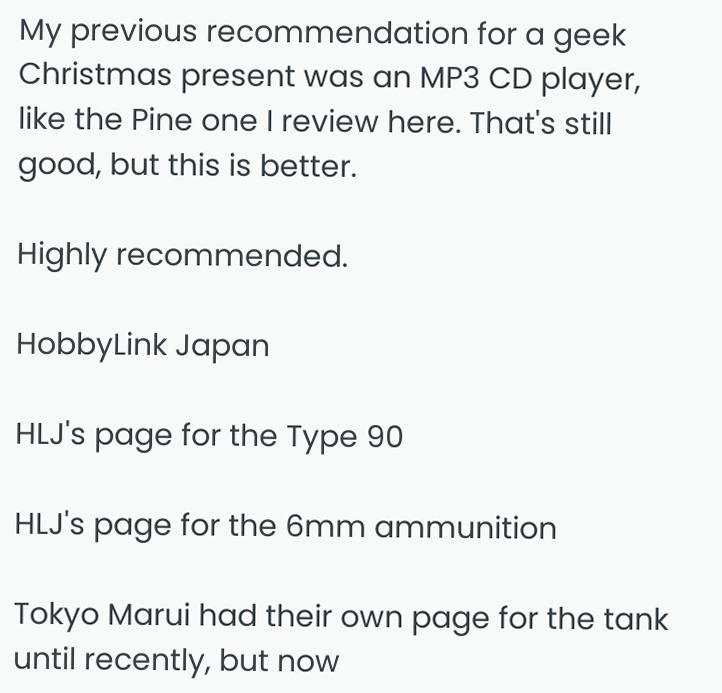My previous recommendation for a geek Christmas present was an MP3 CD player, like the Pine one I review here. That's still good, but this is better.

Highly recommended.

HobbyLink Japan

HLJ's page for the Type 90

HLJ's page for the 6mm ammunition

Tokyo Marui had their own page for the tank until recently, but now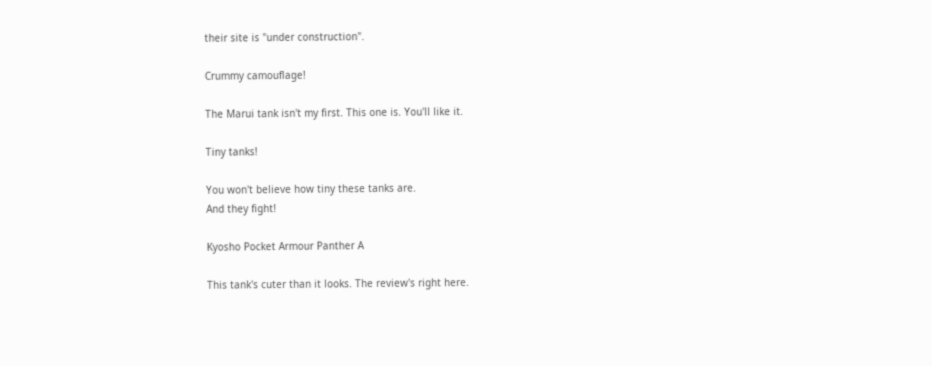their site is "under construction".

Crummy camouflage!

The Marui tank isn't my first. This one is. You'll like it.

Tiny tanks!

You won't believe how tiny these tanks are.
And they fight!

Kyosho Pocket Armour Panther A

This tank's cuter than it looks. The review's right here.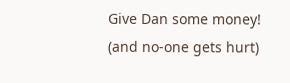Give Dan some money!
(and no-one gets hurt)